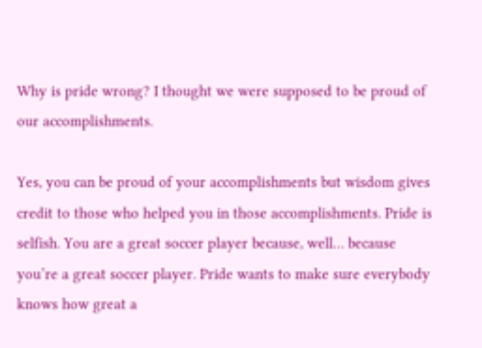Why is pride wrong? I thought we were supposed to be proud of our accomplishments.

Yes, you can be proud of your accomplishments but wisdom gives credit to those who helped you in those accomplishments. Pride is selfish. You are a great soccer player because, well… because you’re a great soccer player. Pride wants to make sure everybody knows how great a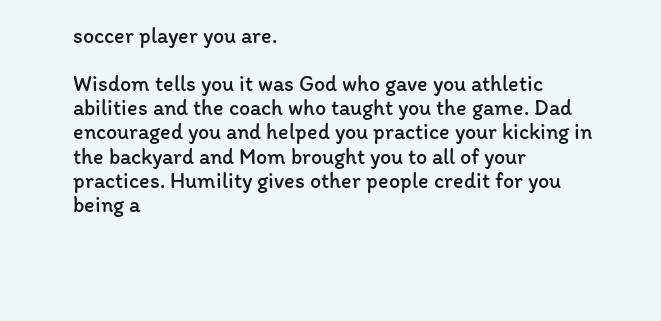soccer player you are.

Wisdom tells you it was God who gave you athletic abilities and the coach who taught you the game. Dad encouraged you and helped you practice your kicking in the backyard and Mom brought you to all of your practices. Humility gives other people credit for you being a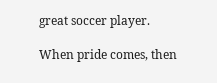great soccer player.

When pride comes, then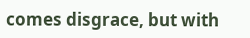comes disgrace, but with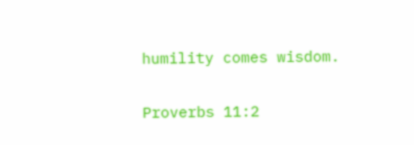humility comes wisdom.

Proverbs 11:2